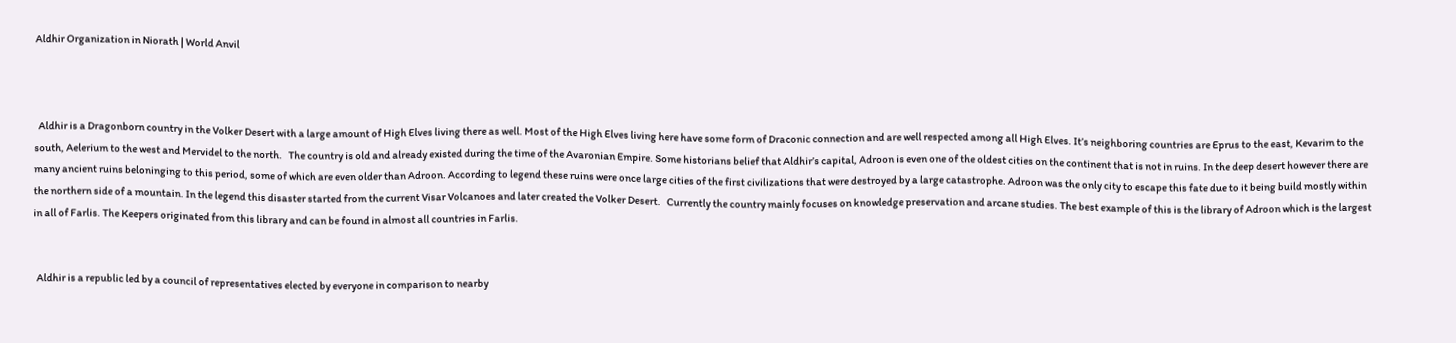Aldhir Organization in Niorath | World Anvil



  Aldhir is a Dragonborn country in the Volker Desert with a large amount of High Elves living there as well. Most of the High Elves living here have some form of Draconic connection and are well respected among all High Elves. It’s neighboring countries are Eprus to the east, Kevarim to the south, Aelerium to the west and Mervidel to the north.   The country is old and already existed during the time of the Avaronian Empire. Some historians belief that Aldhir’s capital, Adroon is even one of the oldest cities on the continent that is not in ruins. In the deep desert however there are many ancient ruins beloninging to this period, some of which are even older than Adroon. According to legend these ruins were once large cities of the first civilizations that were destroyed by a large catastrophe. Adroon was the only city to escape this fate due to it being build mostly within the northern side of a mountain. In the legend this disaster started from the current Visar Volcanoes and later created the Volker Desert.   Currently the country mainly focuses on knowledge preservation and arcane studies. The best example of this is the library of Adroon which is the largest in all of Farlis. The Keepers originated from this library and can be found in almost all countries in Farlis.


  Aldhir is a republic led by a council of representatives elected by everyone in comparison to nearby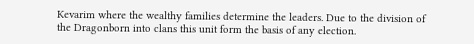Kevarim where the wealthy families determine the leaders. Due to the division of the Dragonborn into clans this unit form the basis of any election.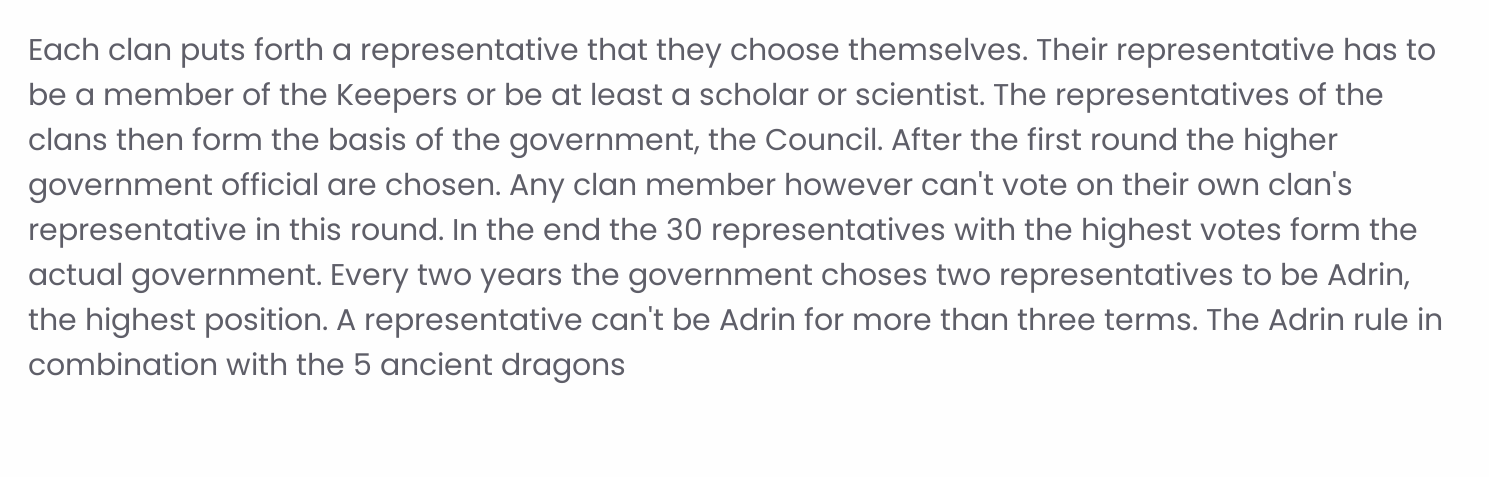Each clan puts forth a representative that they choose themselves. Their representative has to be a member of the Keepers or be at least a scholar or scientist. The representatives of the clans then form the basis of the government, the Council. After the first round the higher government official are chosen. Any clan member however can't vote on their own clan's representative in this round. In the end the 30 representatives with the highest votes form the actual government. Every two years the government choses two representatives to be Adrin, the highest position. A representative can't be Adrin for more than three terms. The Adrin rule in combination with the 5 ancient dragons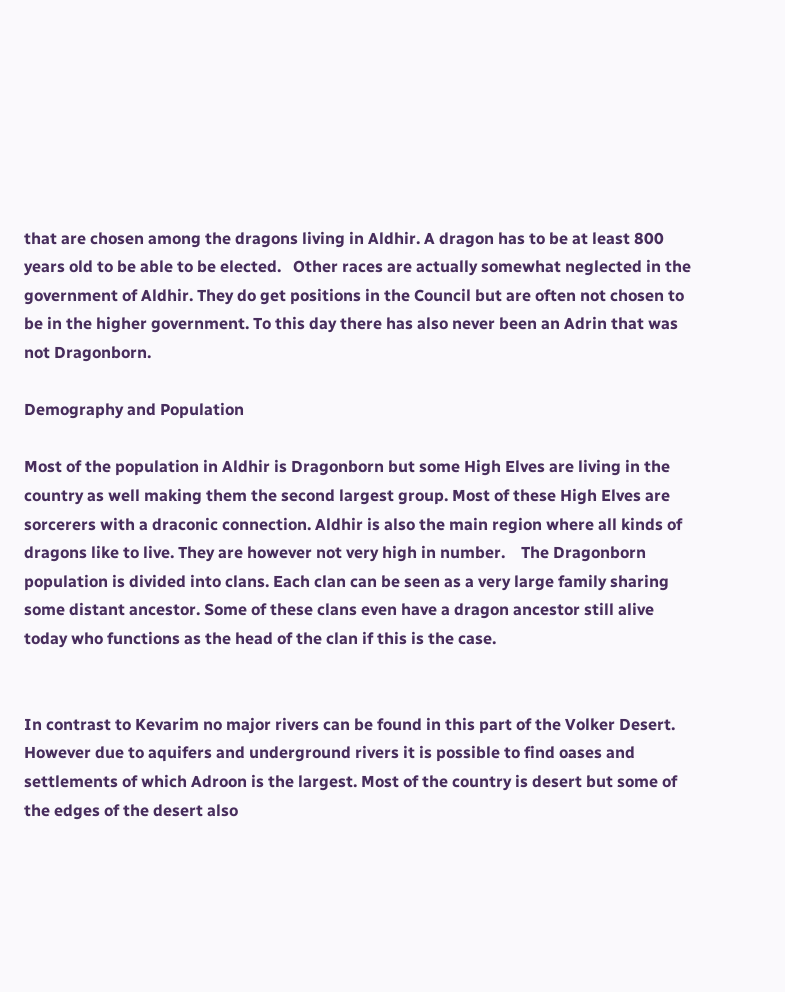that are chosen among the dragons living in Aldhir. A dragon has to be at least 800 years old to be able to be elected.   Other races are actually somewhat neglected in the government of Aldhir. They do get positions in the Council but are often not chosen to be in the higher government. To this day there has also never been an Adrin that was not Dragonborn.

Demography and Population

Most of the population in Aldhir is Dragonborn but some High Elves are living in the country as well making them the second largest group. Most of these High Elves are sorcerers with a draconic connection. Aldhir is also the main region where all kinds of dragons like to live. They are however not very high in number.    The Dragonborn population is divided into clans. Each clan can be seen as a very large family sharing some distant ancestor. Some of these clans even have a dragon ancestor still alive today who functions as the head of the clan if this is the case.


In contrast to Kevarim no major rivers can be found in this part of the Volker Desert. However due to aquifers and underground rivers it is possible to find oases and settlements of which Adroon is the largest. Most of the country is desert but some of the edges of the desert also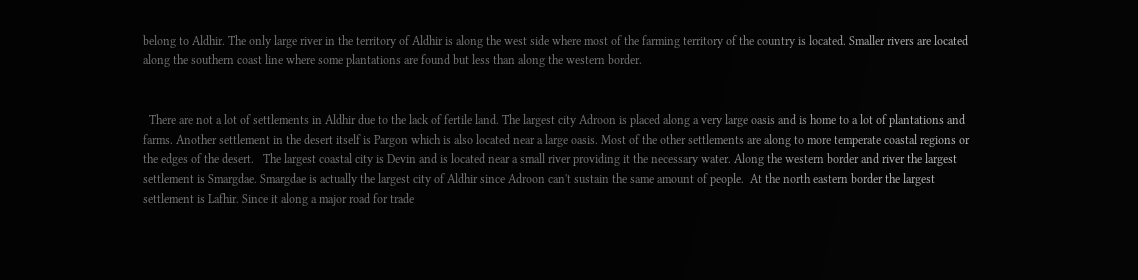belong to Aldhir. The only large river in the territory of Aldhir is along the west side where most of the farming territory of the country is located. Smaller rivers are located along the southern coast line where some plantations are found but less than along the western border.


  There are not a lot of settlements in Aldhir due to the lack of fertile land. The largest city Adroon is placed along a very large oasis and is home to a lot of plantations and farms. Another settlement in the desert itself is Pargon which is also located near a large oasis. Most of the other settlements are along to more temperate coastal regions or the edges of the desert.   The largest coastal city is Devin and is located near a small river providing it the necessary water. Along the western border and river the largest settlement is Smargdae. Smargdae is actually the largest city of Aldhir since Adroon can't sustain the same amount of people.  At the north eastern border the largest settlement is Lafhir. Since it along a major road for trade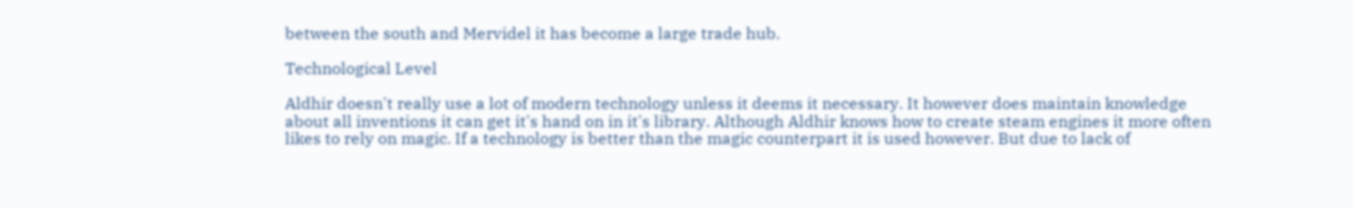between the south and Mervidel it has become a large trade hub.

Technological Level

Aldhir doesn't really use a lot of modern technology unless it deems it necessary. It however does maintain knowledge about all inventions it can get it's hand on in it's library. Although Aldhir knows how to create steam engines it more often likes to rely on magic. If a technology is better than the magic counterpart it is used however. But due to lack of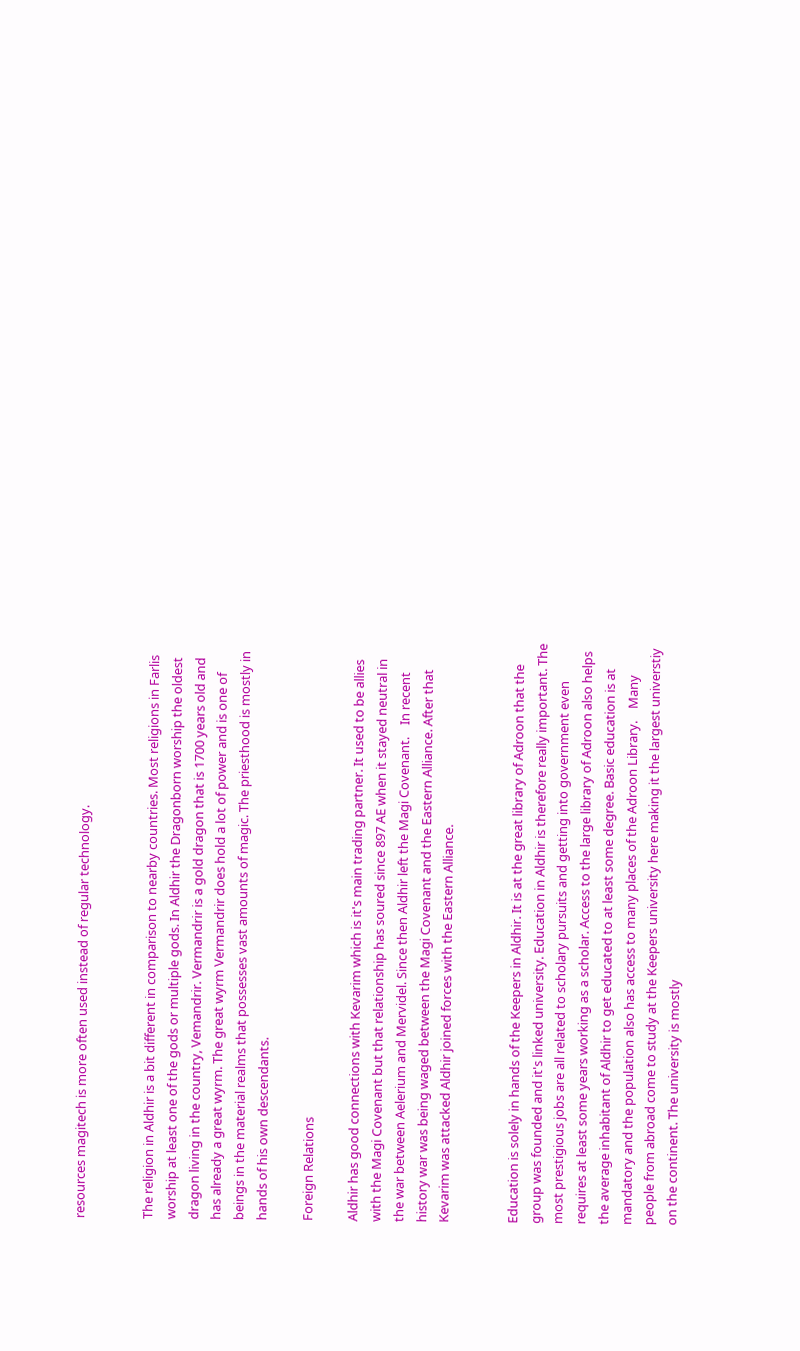resources magitech is more often used instead of regular technology.


The religion in Aldhir is a bit different in comparison to nearby countries. Most religions in Farlis worship at least one of the gods or multiple gods. In Aldhir the Dragonborn worship the oldest dragon living in the country, Vemandrir. Vermandrir is a gold dragon that is 1700 years old and has already a great wyrm. The great wyrm Vermandrir does hold a lot of power and is one of beings in the material realms that possesses vast amounts of magic. The priesthood is mostly in hands of his own descendants.

Foreign Relations

Aldhir has good connections with Kevarim which is it's main trading partner. It used to be allies with the Magi Covenant but that relationship has soured since 897 AE when it stayed neutral in the war between Aelerium and Mervidel. Since then Aldhir left the Magi Covenant.    In recent history war was being waged between the Magi Covenant and the Eastern Alliance. After that Kevarim was attacked Aldhir joined forces with the Eastern Alliance.


Education is solely in hands of the Keepers in Aldhir. It is at the great library of Adroon that the group was founded and it's linked university. Education in Aldhir is therefore really important. The most prestigious jobs are all related to scholary pursuits and getting into government even requires at least some years working as a scholar. Access to the large library of Adroon also helps the average inhabitant of Aldhir to get educated to at least some degree. Basic education is at mandatory and the population also has access to many places of the Adroon Library.    Many people from abroad come to study at the Keepers university here making it the largest universtiy on the continent. The university is mostly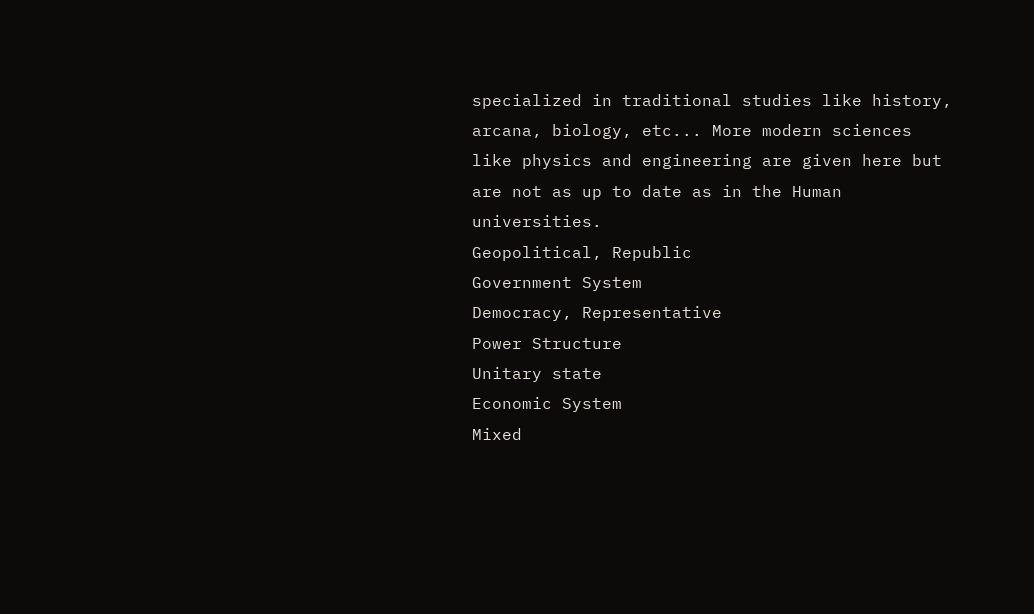specialized in traditional studies like history, arcana, biology, etc... More modern sciences like physics and engineering are given here but are not as up to date as in the Human universities.
Geopolitical, Republic
Government System
Democracy, Representative
Power Structure
Unitary state
Economic System
Mixed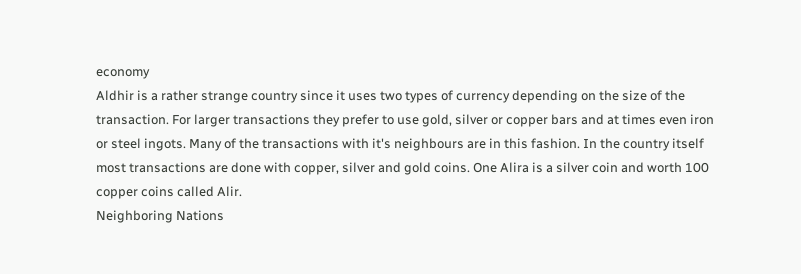economy
Aldhir is a rather strange country since it uses two types of currency depending on the size of the transaction. For larger transactions they prefer to use gold, silver or copper bars and at times even iron or steel ingots. Many of the transactions with it's neighbours are in this fashion. In the country itself most transactions are done with copper, silver and gold coins. One Alira is a silver coin and worth 100 copper coins called Alir.
Neighboring Nations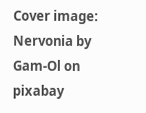Cover image: Nervonia by Gam-Ol on pixabay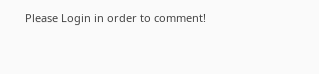Please Login in order to comment!